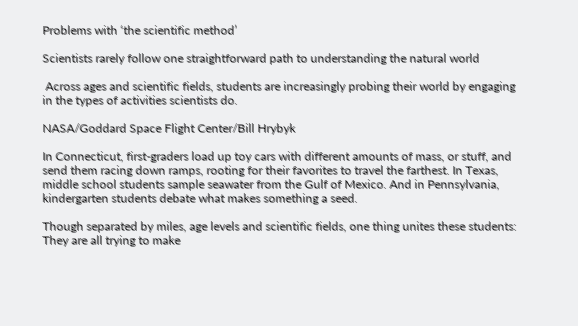Problems with ‘the scientific method’

Scientists rarely follow one straightforward path to understanding the natural world

 Across ages and scientific fields, students are increasingly probing their world by engaging in the types of activities scientists do.

NASA/Goddard Space Flight Center/Bill Hrybyk

In Connecticut, first-graders load up toy cars with different amounts of mass, or stuff, and send them racing down ramps, rooting for their favorites to travel the farthest. In Texas, middle school students sample seawater from the Gulf of Mexico. And in Pennsylvania, kindergarten students debate what makes something a seed.

Though separated by miles, age levels and scientific fields, one thing unites these students: They are all trying to make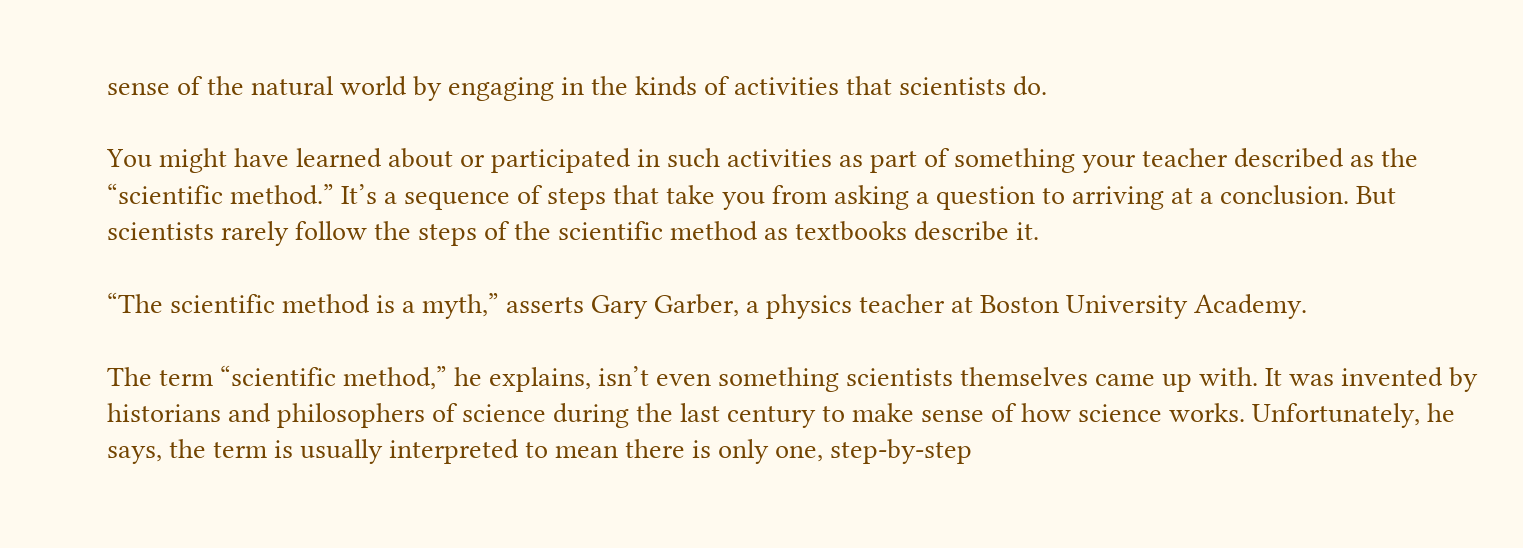sense of the natural world by engaging in the kinds of activities that scientists do.

You might have learned about or participated in such activities as part of something your teacher described as the “scientific method.” It’s a sequence of steps that take you from asking a question to arriving at a conclusion. But scientists rarely follow the steps of the scientific method as textbooks describe it.

“The scientific method is a myth,” asserts Gary Garber, a physics teacher at Boston University Academy.

The term “scientific method,” he explains, isn’t even something scientists themselves came up with. It was invented by historians and philosophers of science during the last century to make sense of how science works. Unfortunately, he says, the term is usually interpreted to mean there is only one, step-by-step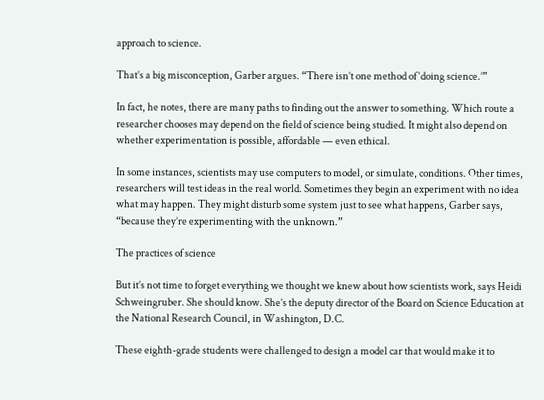approach to science.

That’s a big misconception, Garber argues. “There isn’t one method of ‘doing science.’”

In fact, he notes, there are many paths to finding out the answer to something. Which route a researcher chooses may depend on the field of science being studied. It might also depend on whether experimentation is possible, affordable — even ethical.

In some instances, scientists may use computers to model, or simulate, conditions. Other times, researchers will test ideas in the real world. Sometimes they begin an experiment with no idea what may happen. They might disturb some system just to see what happens, Garber says, “because they’re experimenting with the unknown.”

The practices of science

But it’s not time to forget everything we thought we knew about how scientists work, says Heidi Schweingruber. She should know. She’s the deputy director of the Board on Science Education at the National Research Council, in Washington, D.C.

These eighth-grade students were challenged to design a model car that would make it to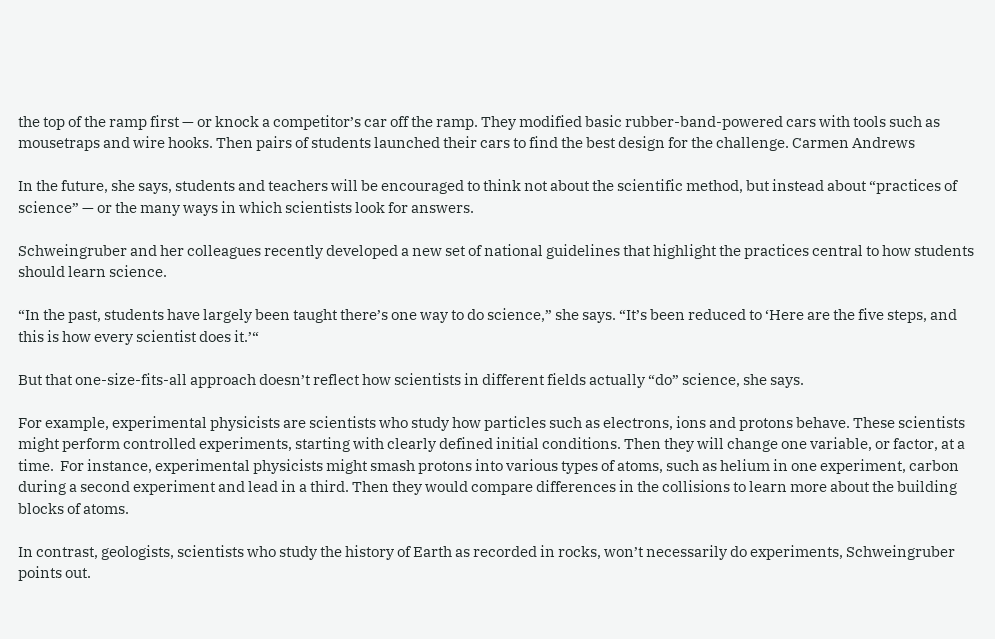the top of the ramp first — or knock a competitor’s car off the ramp. They modified basic rubber-band-powered cars with tools such as mousetraps and wire hooks. Then pairs of students launched their cars to find the best design for the challenge. Carmen Andrews

In the future, she says, students and teachers will be encouraged to think not about the scientific method, but instead about “practices of science” — or the many ways in which scientists look for answers.

Schweingruber and her colleagues recently developed a new set of national guidelines that highlight the practices central to how students should learn science.

“In the past, students have largely been taught there’s one way to do science,” she says. “It’s been reduced to ‘Here are the five steps, and this is how every scientist does it.’“

But that one-size-fits-all approach doesn’t reflect how scientists in different fields actually “do” science, she says.

For example, experimental physicists are scientists who study how particles such as electrons, ions and protons behave. These scientists might perform controlled experiments, starting with clearly defined initial conditions. Then they will change one variable, or factor, at a time.  For instance, experimental physicists might smash protons into various types of atoms, such as helium in one experiment, carbon during a second experiment and lead in a third. Then they would compare differences in the collisions to learn more about the building blocks of atoms.

In contrast, geologists, scientists who study the history of Earth as recorded in rocks, won’t necessarily do experiments, Schweingruber points out.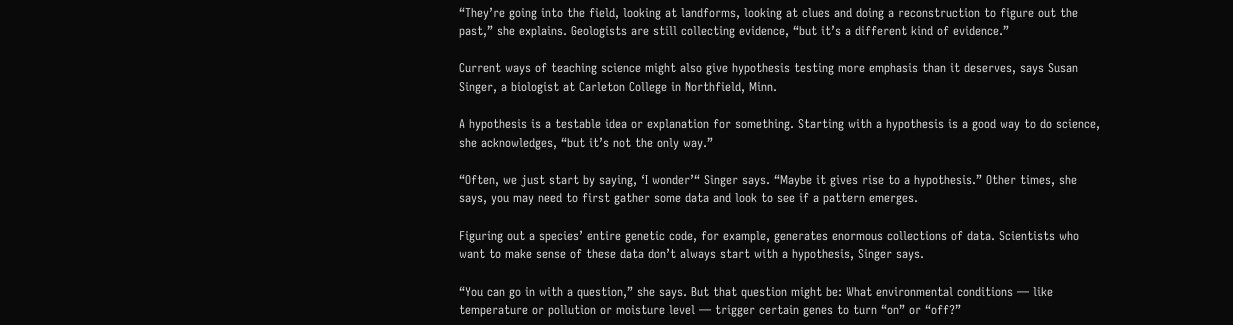“They’re going into the field, looking at landforms, looking at clues and doing a reconstruction to figure out the past,” she explains. Geologists are still collecting evidence, “but it’s a different kind of evidence.”

Current ways of teaching science might also give hypothesis testing more emphasis than it deserves, says Susan Singer, a biologist at Carleton College in Northfield, Minn.

A hypothesis is a testable idea or explanation for something. Starting with a hypothesis is a good way to do science, she acknowledges, “but it’s not the only way.”

“Often, we just start by saying, ‘I wonder’“ Singer says. “Maybe it gives rise to a hypothesis.” Other times, she says, you may need to first gather some data and look to see if a pattern emerges.

Figuring out a species’ entire genetic code, for example, generates enormous collections of data. Scientists who want to make sense of these data don’t always start with a hypothesis, Singer says.

“You can go in with a question,” she says. But that question might be: What environmental conditions — like temperature or pollution or moisture level — trigger certain genes to turn “on” or “off?”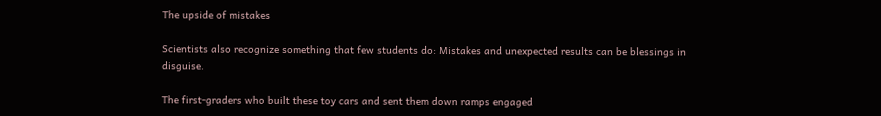The upside of mistakes

Scientists also recognize something that few students do: Mistakes and unexpected results can be blessings in disguise.

The first-graders who built these toy cars and sent them down ramps engaged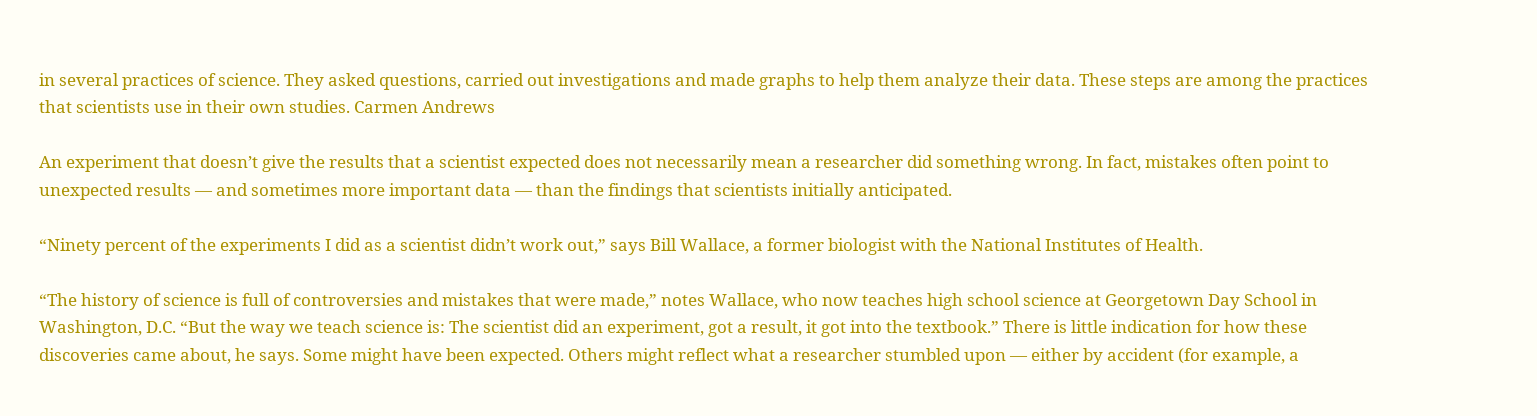in several practices of science. They asked questions, carried out investigations and made graphs to help them analyze their data. These steps are among the practices that scientists use in their own studies. Carmen Andrews

An experiment that doesn’t give the results that a scientist expected does not necessarily mean a researcher did something wrong. In fact, mistakes often point to unexpected results — and sometimes more important data — than the findings that scientists initially anticipated.

“Ninety percent of the experiments I did as a scientist didn’t work out,” says Bill Wallace, a former biologist with the National Institutes of Health.

“The history of science is full of controversies and mistakes that were made,” notes Wallace, who now teaches high school science at Georgetown Day School in Washington, D.C. “But the way we teach science is: The scientist did an experiment, got a result, it got into the textbook.” There is little indication for how these discoveries came about, he says. Some might have been expected. Others might reflect what a researcher stumbled upon — either by accident (for example, a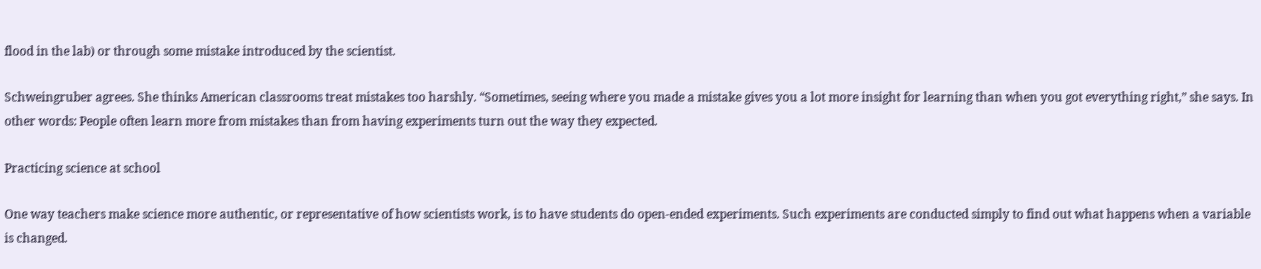flood in the lab) or through some mistake introduced by the scientist.

Schweingruber agrees. She thinks American classrooms treat mistakes too harshly. “Sometimes, seeing where you made a mistake gives you a lot more insight for learning than when you got everything right,” she says. In other words: People often learn more from mistakes than from having experiments turn out the way they expected.

Practicing science at school

One way teachers make science more authentic, or representative of how scientists work, is to have students do open-ended experiments. Such experiments are conducted simply to find out what happens when a variable is changed.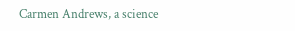Carmen Andrews, a science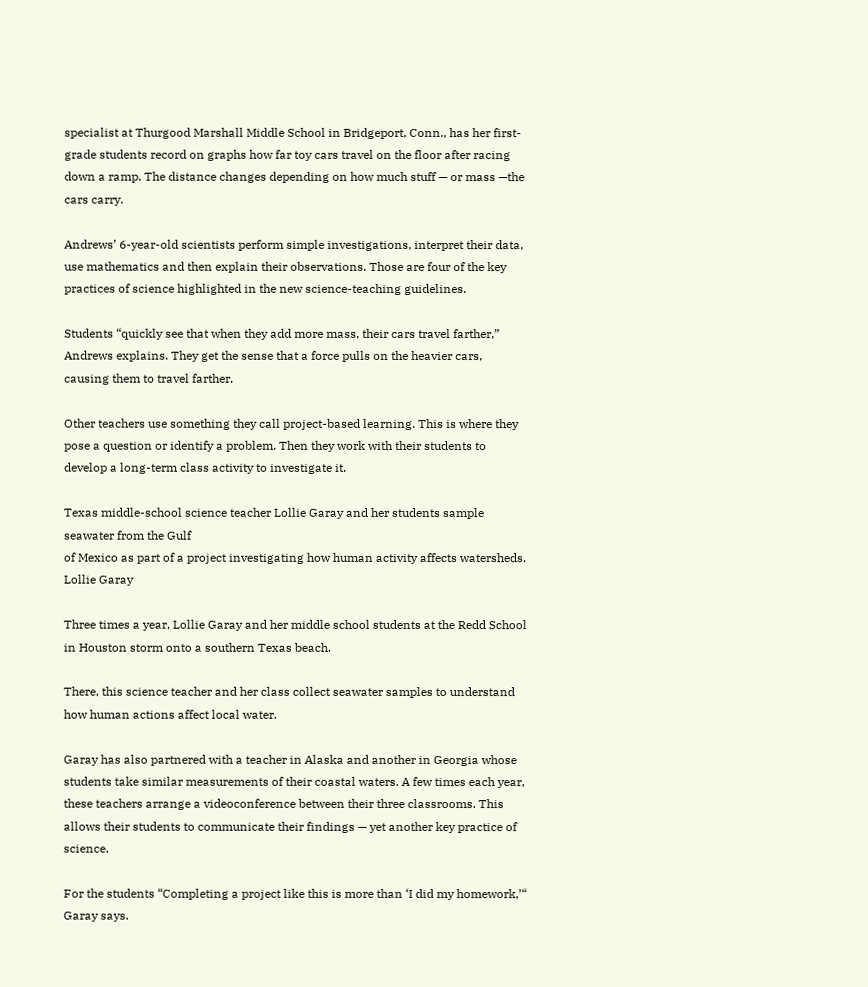specialist at Thurgood Marshall Middle School in Bridgeport, Conn., has her first-grade students record on graphs how far toy cars travel on the floor after racing down a ramp. The distance changes depending on how much stuff — or mass —the cars carry.

Andrews’ 6-year-old scientists perform simple investigations, interpret their data, use mathematics and then explain their observations. Those are four of the key practices of science highlighted in the new science-teaching guidelines.

Students “quickly see that when they add more mass, their cars travel farther,” Andrews explains. They get the sense that a force pulls on the heavier cars, causing them to travel farther.

Other teachers use something they call project-based learning. This is where they pose a question or identify a problem. Then they work with their students to develop a long-term class activity to investigate it.

Texas middle-school science teacher Lollie Garay and her students sample seawater from the Gulf
of Mexico as part of a project investigating how human activity affects watersheds.
Lollie Garay

Three times a year, Lollie Garay and her middle school students at the Redd School in Houston storm onto a southern Texas beach.

There, this science teacher and her class collect seawater samples to understand how human actions affect local water.

Garay has also partnered with a teacher in Alaska and another in Georgia whose students take similar measurements of their coastal waters. A few times each year, these teachers arrange a videoconference between their three classrooms. This allows their students to communicate their findings — yet another key practice of science.

For the students “Completing a project like this is more than ‘I did my homework,’“ Garay says.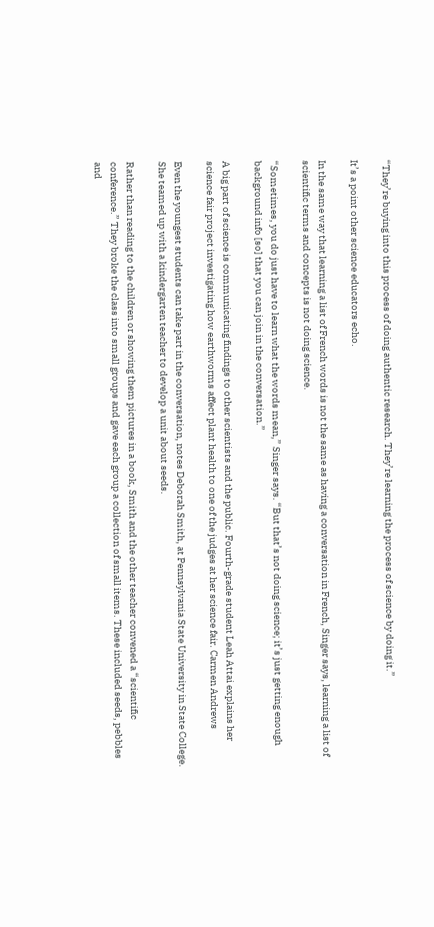“They’re buying into this process of doing authentic research. They’re learning the process of science by doing it.”

It’s a point other science educators echo.

In the same way that learning a list of French words is not the same as having a conversation in French, Singer says, learning a list of scientific terms and concepts is not doing science.

“Sometimes, you do just have to learn what the words mean,” Singer says. “But that’s not doing science; it’s just getting enough background info [so] that you can join in the conversation.”

A big part of science is communicating findings to other scientists and the public. Fourth-grade student Leah Attai explains her science fair project investigating how earthworms affect plant health to one of the judges at her science fair. Carmen Andrews

Even the youngest students can take part in the conversation, notes Deborah Smith, at Pennsylvania State University in State College. She teamed up with a kindergarten teacher to develop a unit about seeds.

Rather than reading to the children or showing them pictures in a book, Smith and the other teacher convened a “scientific conference.” They broke the class into small groups and gave each group a collection of small items. These included seeds, pebbles and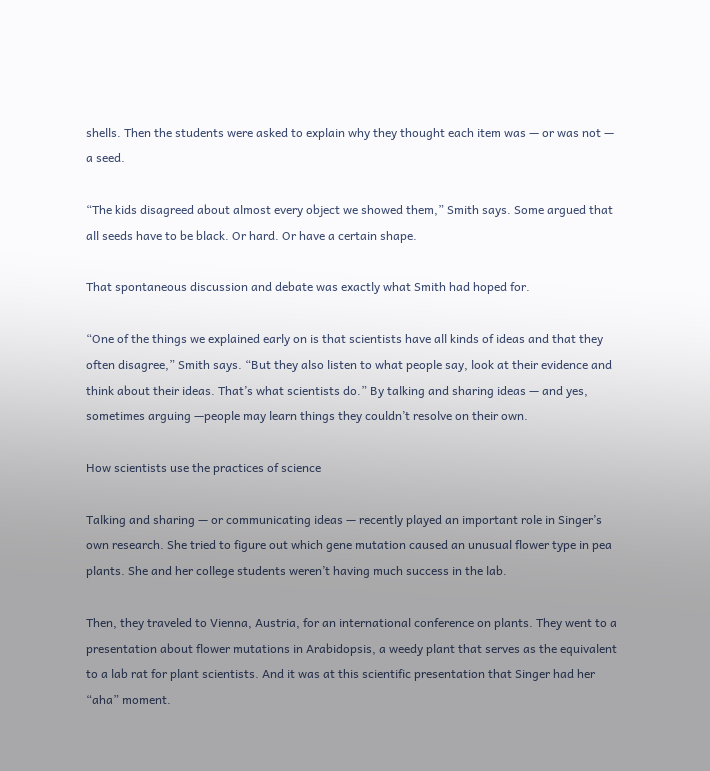shells. Then the students were asked to explain why they thought each item was — or was not — a seed.

“The kids disagreed about almost every object we showed them,” Smith says. Some argued that all seeds have to be black. Or hard. Or have a certain shape.

That spontaneous discussion and debate was exactly what Smith had hoped for.

“One of the things we explained early on is that scientists have all kinds of ideas and that they often disagree,” Smith says. “But they also listen to what people say, look at their evidence and think about their ideas. That’s what scientists do.” By talking and sharing ideas — and yes, sometimes arguing —people may learn things they couldn’t resolve on their own.

How scientists use the practices of science

Talking and sharing — or communicating ideas — recently played an important role in Singer’s own research. She tried to figure out which gene mutation caused an unusual flower type in pea plants. She and her college students weren’t having much success in the lab.

Then, they traveled to Vienna, Austria, for an international conference on plants. They went to a presentation about flower mutations in Arabidopsis, a weedy plant that serves as the equivalent to a lab rat for plant scientists. And it was at this scientific presentation that Singer had her “aha” moment.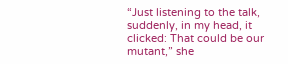“Just listening to the talk, suddenly, in my head, it clicked: That could be our mutant,” she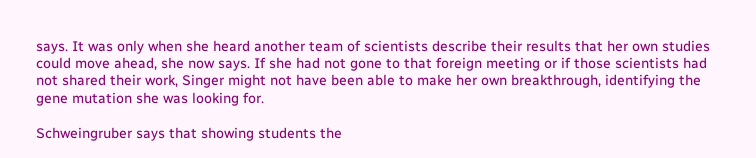says. It was only when she heard another team of scientists describe their results that her own studies could move ahead, she now says. If she had not gone to that foreign meeting or if those scientists had not shared their work, Singer might not have been able to make her own breakthrough, identifying the gene mutation she was looking for.

Schweingruber says that showing students the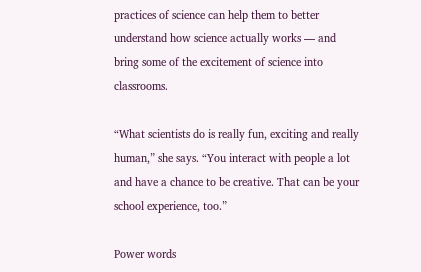practices of science can help them to better understand how science actually works — and bring some of the excitement of science into classrooms.

“What scientists do is really fun, exciting and really human,” she says. “You interact with people a lot and have a chance to be creative. That can be your school experience, too.”

Power words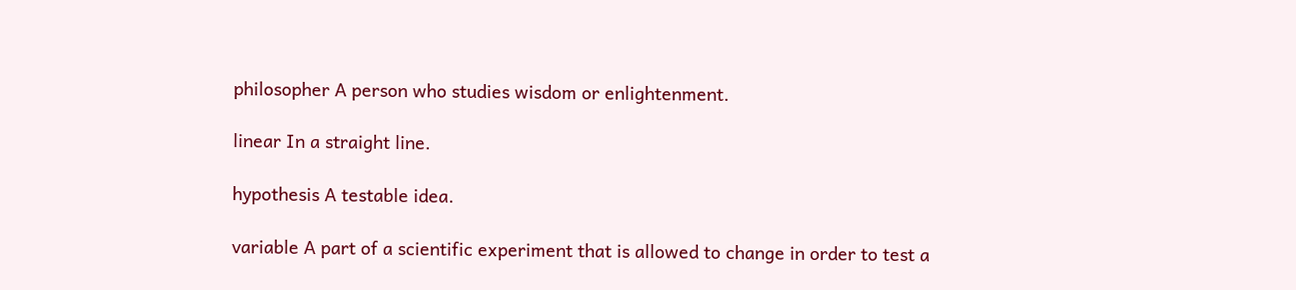philosopher A person who studies wisdom or enlightenment.

linear In a straight line.

hypothesis A testable idea.

variable A part of a scientific experiment that is allowed to change in order to test a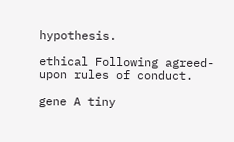hypothesis.

ethical Following agreed-upon rules of conduct.

gene A tiny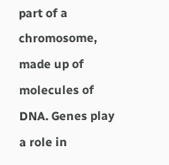part of a chromosome, made up of molecules of DNA. Genes play a role in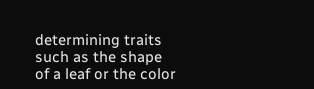determining traits such as the shape of a leaf or the color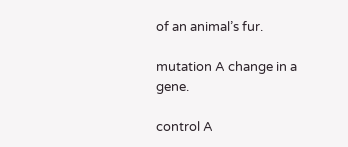of an animal’s fur.

mutation A change in a gene.

control A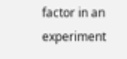factor in an experiment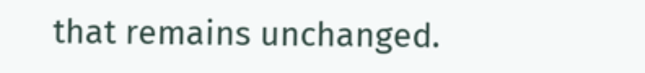that remains unchanged.